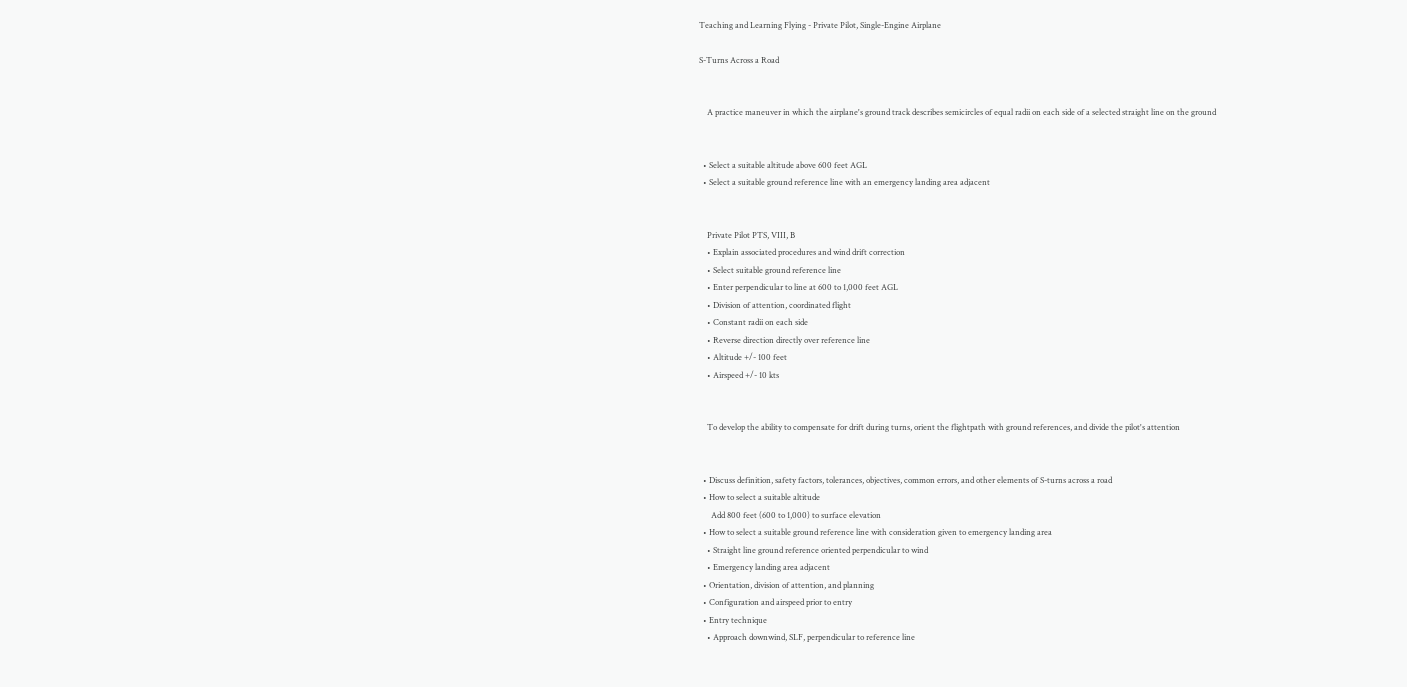Teaching and Learning Flying - Private Pilot, Single-Engine Airplane

S-Turns Across a Road


    A practice maneuver in which the airplane's ground track describes semicircles of equal radii on each side of a selected straight line on the ground


  • Select a suitable altitude above 600 feet AGL
  • Select a suitable ground reference line with an emergency landing area adjacent


    Private Pilot PTS, VIII, B
    • Explain associated procedures and wind drift correction
    • Select suitable ground reference line
    • Enter perpendicular to line at 600 to 1,000 feet AGL
    • Division of attention, coordinated flight
    • Constant radii on each side
    • Reverse direction directly over reference line
    • Altitude +/- 100 feet
    • Airspeed +/- 10 kts


    To develop the ability to compensate for drift during turns, orient the flightpath with ground references, and divide the pilot's attention


  • Discuss definition, safety factors, tolerances, objectives, common errors, and other elements of S-turns across a road
  • How to select a suitable altitude
      Add 800 feet (600 to 1,000) to surface elevation
  • How to select a suitable ground reference line with consideration given to emergency landing area
    • Straight line ground reference oriented perpendicular to wind
    • Emergency landing area adjacent
  • Orientation, division of attention, and planning
  • Configuration and airspeed prior to entry
  • Entry technique
    • Approach downwind, SLF, perpendicular to reference line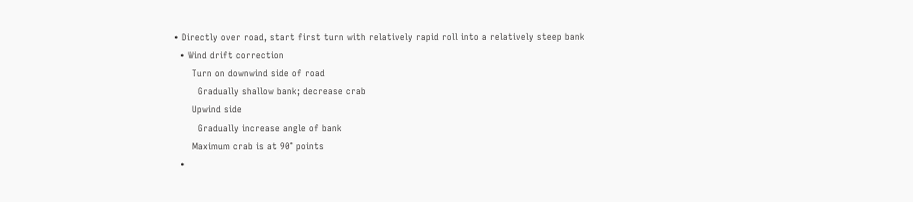• Directly over road, start first turn with relatively rapid roll into a relatively steep bank
  • Wind drift correction
      Turn on downwind side of road
        Gradually shallow bank; decrease crab
      Upwind side
        Gradually increase angle of bank
      Maximum crab is at 90° points
  •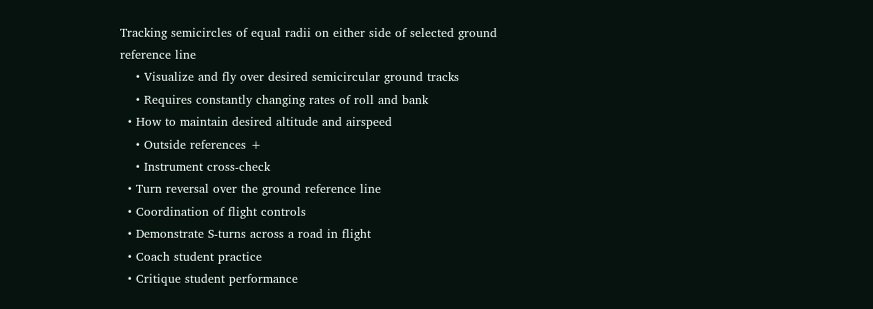Tracking semicircles of equal radii on either side of selected ground reference line
    • Visualize and fly over desired semicircular ground tracks
    • Requires constantly changing rates of roll and bank
  • How to maintain desired altitude and airspeed
    • Outside references +
    • Instrument cross-check
  • Turn reversal over the ground reference line
  • Coordination of flight controls
  • Demonstrate S-turns across a road in flight
  • Coach student practice
  • Critique student performance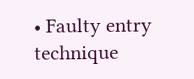• Faulty entry technique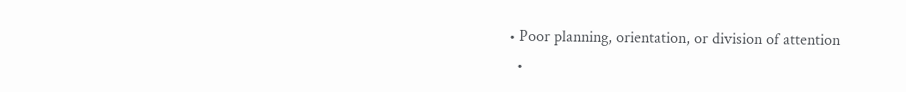• Poor planning, orientation, or division of attention
  •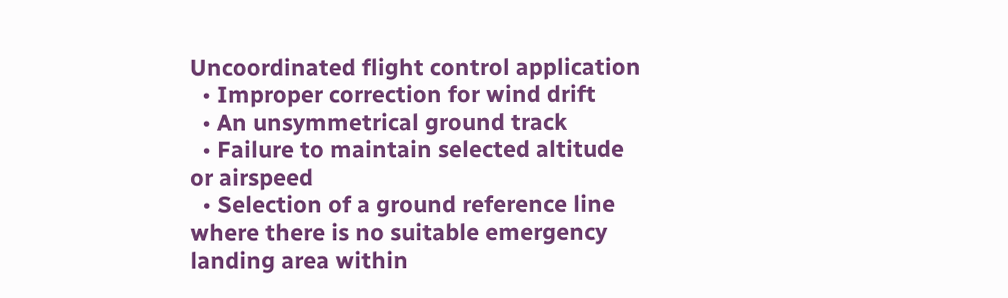Uncoordinated flight control application
  • Improper correction for wind drift
  • An unsymmetrical ground track
  • Failure to maintain selected altitude or airspeed
  • Selection of a ground reference line where there is no suitable emergency landing area within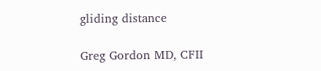gliding distance

Greg Gordon MD, CFII